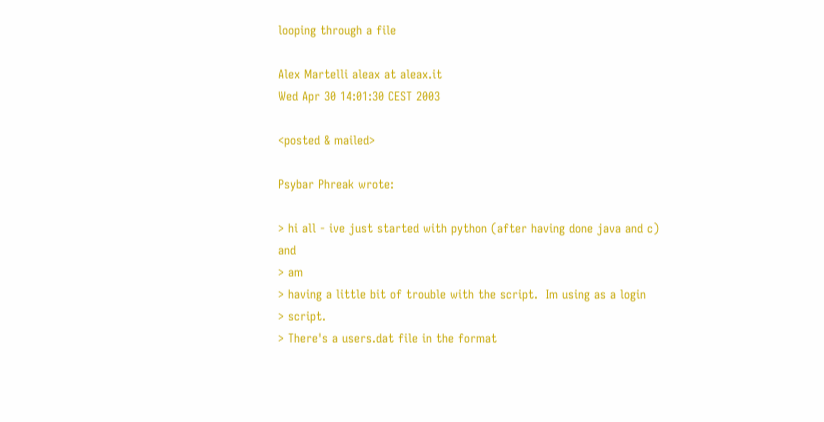looping through a file

Alex Martelli aleax at aleax.it
Wed Apr 30 14:01:30 CEST 2003

<posted & mailed>

Psybar Phreak wrote:

> hi all - ive just started with python (after having done java and c) and
> am
> having a little bit of trouble with the script.  Im using as a login
> script.
> There's a users.dat file in the format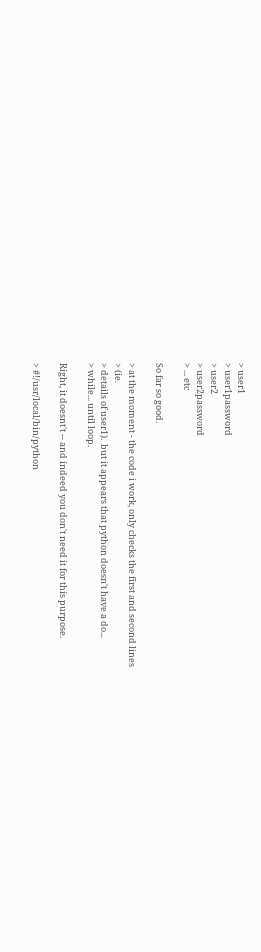> user1
> user1password
> user2
> user2password
> ... etc

So far so good.

> at the moment - the code i work, only checks the first and second lines
> (ie.
> details of user1).  but it appears that python doesn't have a do...
> while... until loop.

Right, it doesnt't -- and indeed you don't need it for this purpose.

> #!/usr/local/bin/python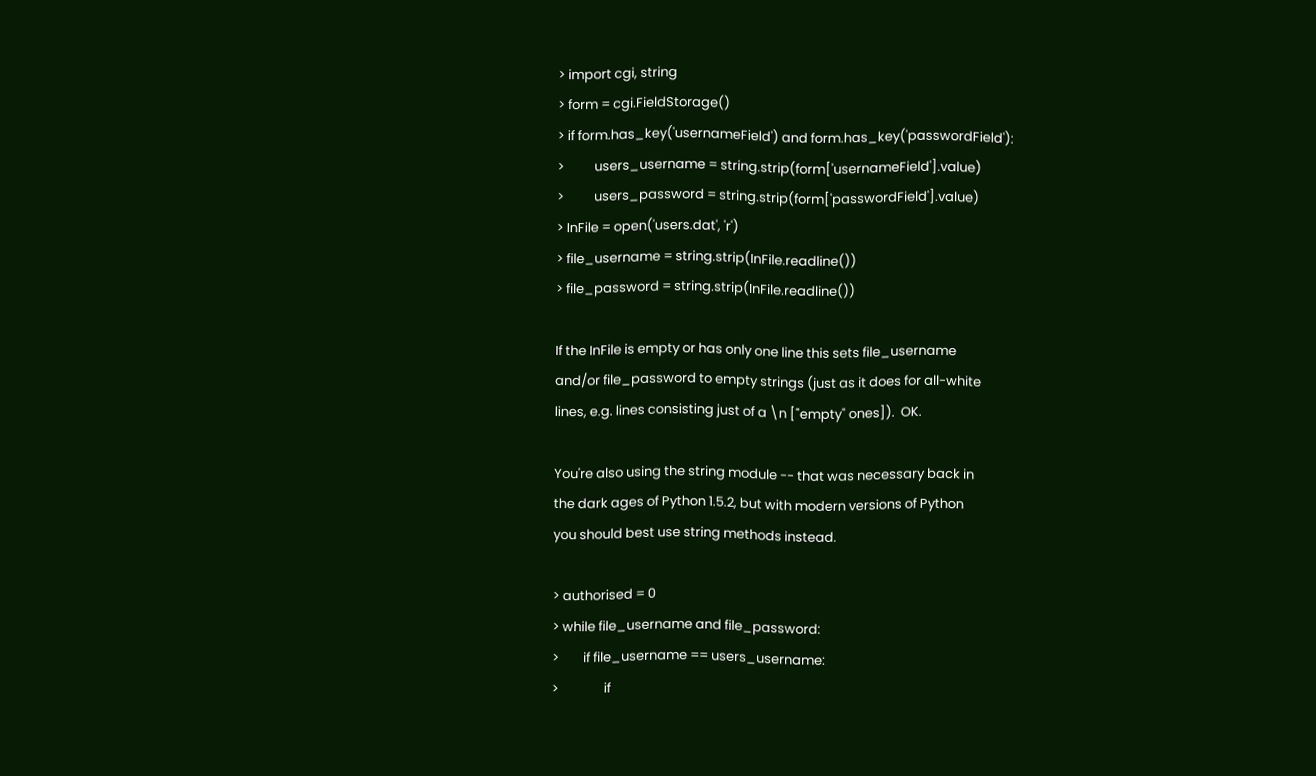> import cgi, string
> form = cgi.FieldStorage()
> if form.has_key('usernameField') and form.has_key('passwordField'):
>          users_username = string.strip(form['usernameField'].value)
>          users_password = string.strip(form['passwordField'].value)
> InFile = open('users.dat', 'r')
> file_username = string.strip(InFile.readline())
> file_password = string.strip(InFile.readline())

If the InFile is empty or has only one line this sets file_username
and/or file_password to empty strings (just as it does for all-white
lines, e.g. lines consisting just of a \n ["empty" ones]).  OK.

You're also using the string module -- that was necessary back in
the dark ages of Python 1.5.2, but with modern versions of Python
you should best use string methods instead.

> authorised = 0
> while file_username and file_password:
>        if file_username == users_username:
>               if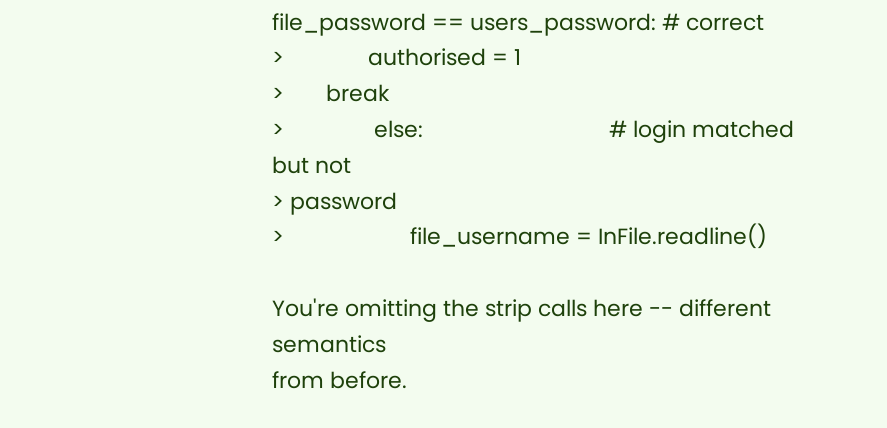file_password == users_password: # correct
>              authorised = 1
>       break
>               else:                               # login matched but not
> password
>                     file_username = InFile.readline()

You're omitting the strip calls here -- different semantics
from before.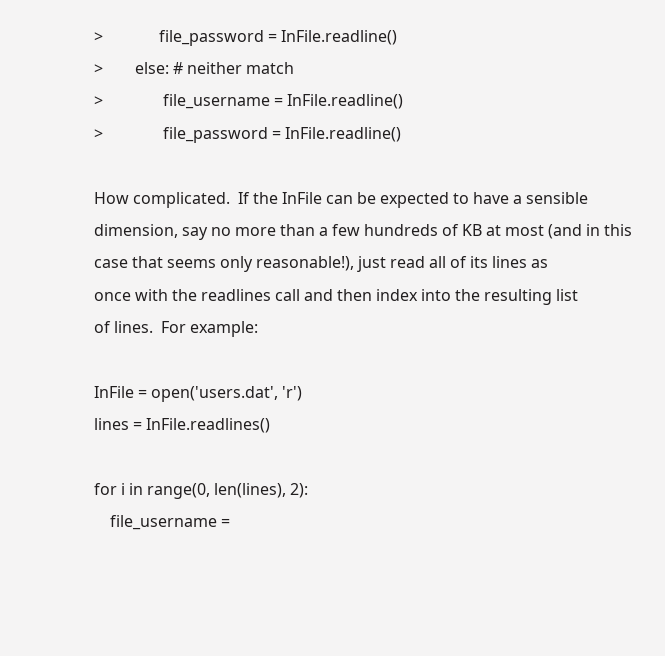>              file_password = InFile.readline()
>        else: # neither match
>               file_username = InFile.readline()
>               file_password = InFile.readline()

How complicated.  If the InFile can be expected to have a sensible
dimension, say no more than a few hundreds of KB at most (and in this
case that seems only reasonable!), just read all of its lines as
once with the readlines call and then index into the resulting list
of lines.  For example:

InFile = open('users.dat', 'r')
lines = InFile.readlines()

for i in range(0, len(lines), 2):
    file_username =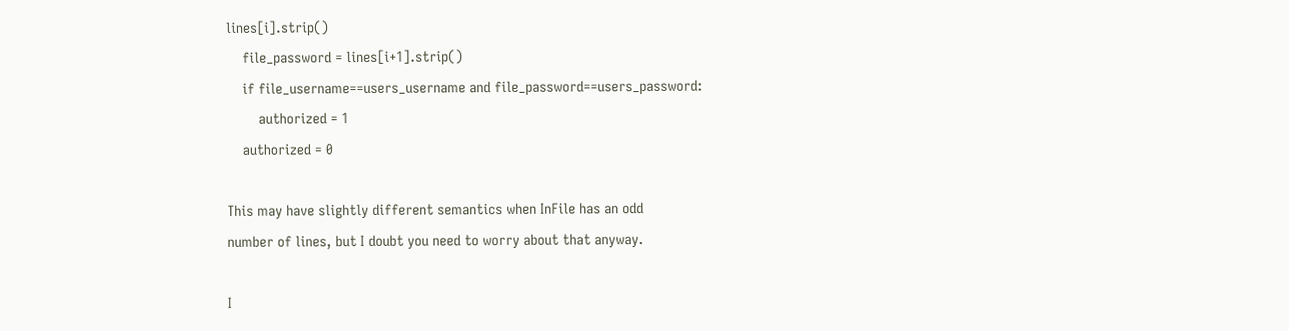lines[i].strip()
    file_password = lines[i+1].strip()
    if file_username==users_username and file_password==users_password:
        authorized = 1
    authorized = 0

This may have slightly different semantics when InFile has an odd
number of lines, but I doubt you need to worry about that anyway.

I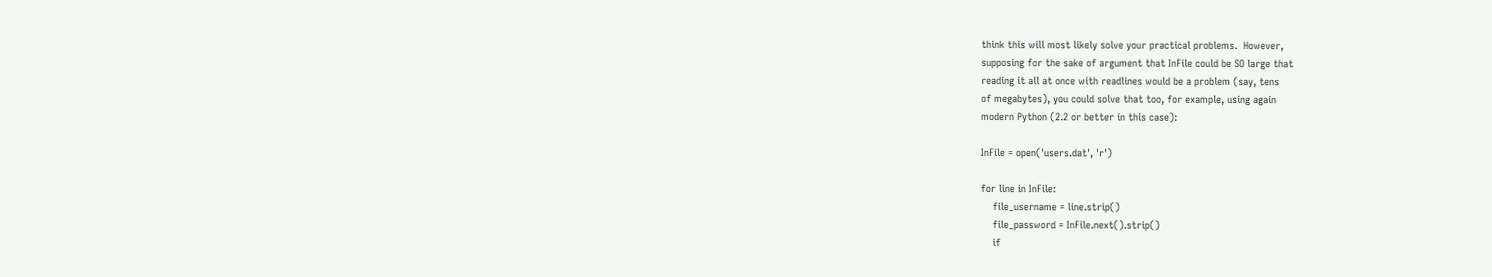think this will most likely solve your practical problems.  However,
supposing for the sake of argument that InFile could be SO large that
reading it all at once with readlines would be a problem (say, tens
of megabytes), you could solve that too, for example, using again
modern Python (2.2 or better in this case):

InFile = open('users.dat', 'r')

for line in InFile:
    file_username = line.strip()
    file_password = InFile.next().strip()
    if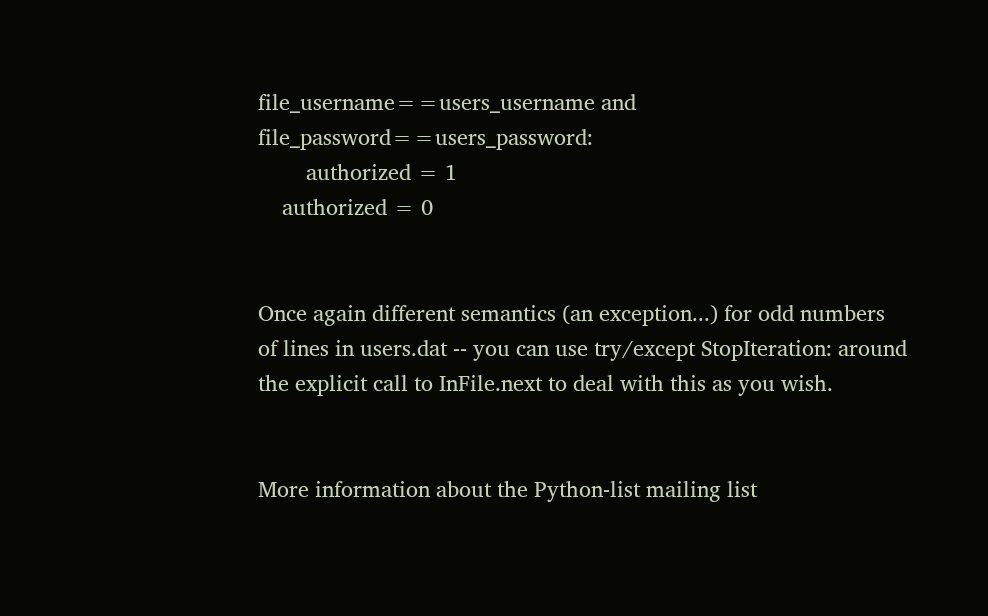file_username==users_username and file_password==users_password:
        authorized = 1
    authorized = 0


Once again different semantics (an exception...) for odd numbers
of lines in users.dat -- you can use try/except StopIteration: around
the explicit call to InFile.next to deal with this as you wish.


More information about the Python-list mailing list